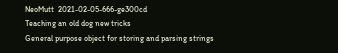NeoMutt  2021-02-05-666-ge300cd
Teaching an old dog new tricks
General purpose object for storing and parsing strings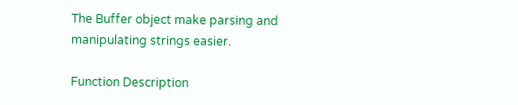The Buffer object make parsing and manipulating strings easier.

Function Description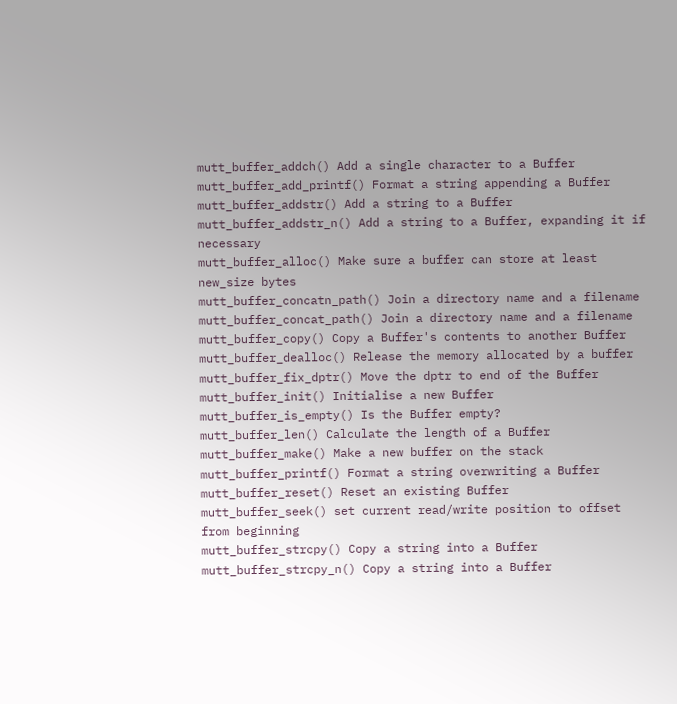mutt_buffer_addch() Add a single character to a Buffer
mutt_buffer_add_printf() Format a string appending a Buffer
mutt_buffer_addstr() Add a string to a Buffer
mutt_buffer_addstr_n() Add a string to a Buffer, expanding it if necessary
mutt_buffer_alloc() Make sure a buffer can store at least new_size bytes
mutt_buffer_concatn_path() Join a directory name and a filename
mutt_buffer_concat_path() Join a directory name and a filename
mutt_buffer_copy() Copy a Buffer's contents to another Buffer
mutt_buffer_dealloc() Release the memory allocated by a buffer
mutt_buffer_fix_dptr() Move the dptr to end of the Buffer
mutt_buffer_init() Initialise a new Buffer
mutt_buffer_is_empty() Is the Buffer empty?
mutt_buffer_len() Calculate the length of a Buffer
mutt_buffer_make() Make a new buffer on the stack
mutt_buffer_printf() Format a string overwriting a Buffer
mutt_buffer_reset() Reset an existing Buffer
mutt_buffer_seek() set current read/write position to offset from beginning
mutt_buffer_strcpy() Copy a string into a Buffer
mutt_buffer_strcpy_n() Copy a string into a Buffer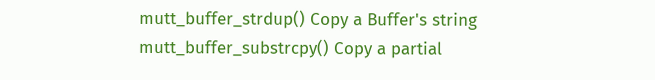mutt_buffer_strdup() Copy a Buffer's string
mutt_buffer_substrcpy() Copy a partial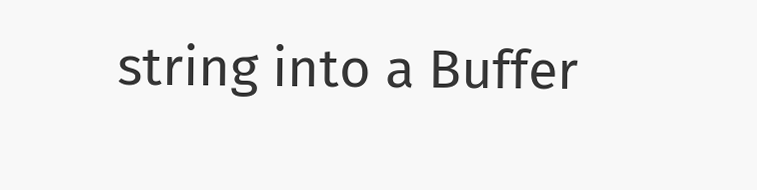string into a Buffer